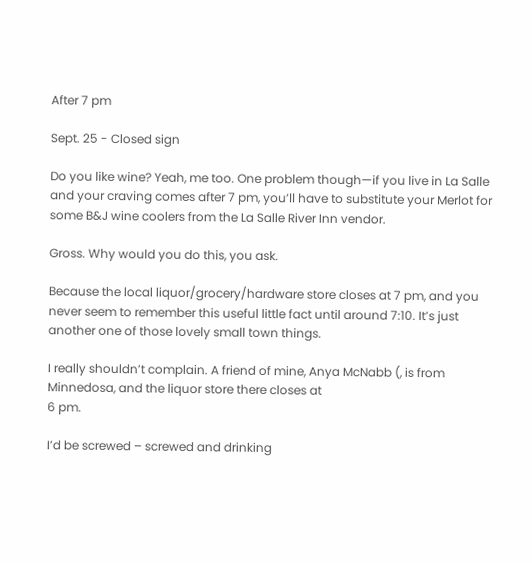After 7 pm

Sept. 25 - Closed sign

Do you like wine? Yeah, me too. One problem though—if you live in La Salle and your craving comes after 7 pm, you’ll have to substitute your Merlot for some B&J wine coolers from the La Salle River Inn vendor.

Gross. Why would you do this, you ask.

Because the local liquor/grocery/hardware store closes at 7 pm, and you never seem to remember this useful little fact until around 7:10. It’s just another one of those lovely small town things.

I really shouldn’t complain. A friend of mine, Anya McNabb (, is from Minnedosa, and the liquor store there closes at
6 pm.

I’d be screwed – screwed and drinking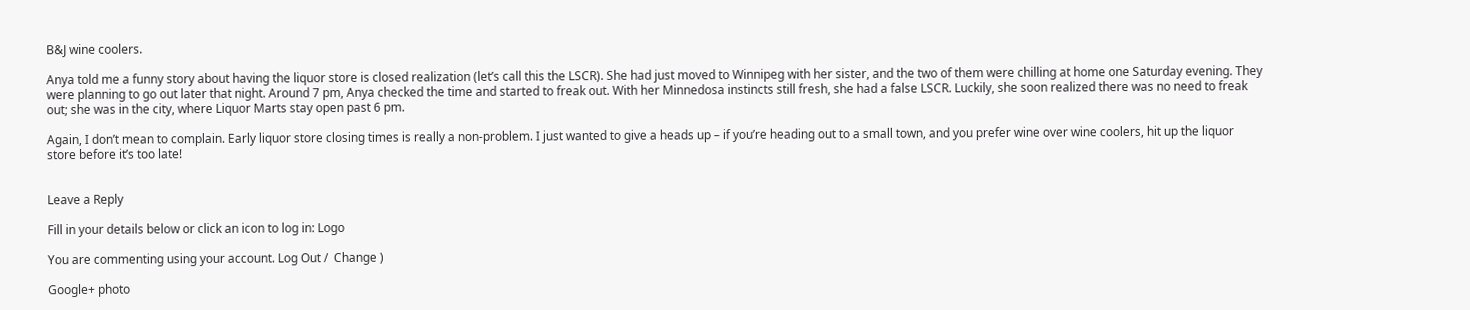B&J wine coolers.

Anya told me a funny story about having the liquor store is closed realization (let’s call this the LSCR). She had just moved to Winnipeg with her sister, and the two of them were chilling at home one Saturday evening. They were planning to go out later that night. Around 7 pm, Anya checked the time and started to freak out. With her Minnedosa instincts still fresh, she had a false LSCR. Luckily, she soon realized there was no need to freak out; she was in the city, where Liquor Marts stay open past 6 pm.

Again, I don’t mean to complain. Early liquor store closing times is really a non-problem. I just wanted to give a heads up – if you’re heading out to a small town, and you prefer wine over wine coolers, hit up the liquor store before it’s too late!


Leave a Reply

Fill in your details below or click an icon to log in: Logo

You are commenting using your account. Log Out /  Change )

Google+ photo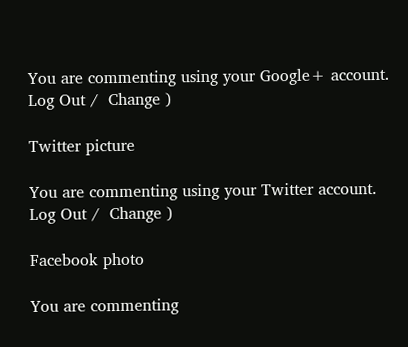You are commenting using your Google+ account. Log Out /  Change )

Twitter picture

You are commenting using your Twitter account. Log Out /  Change )

Facebook photo

You are commenting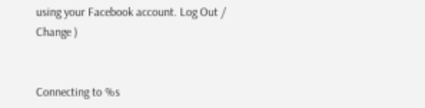using your Facebook account. Log Out /  Change )


Connecting to %s